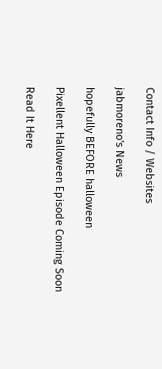Contact Info / Websites

jabmoreno's News

hopefully BEFORE halloween

Pixellent Halloween Episode Coming Soon

Read It Here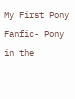My First Pony Fanfic- Pony in the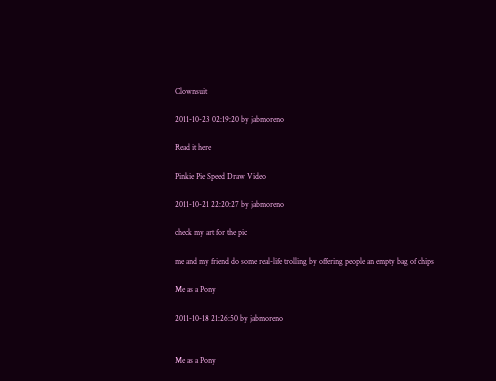Clownsuit

2011-10-23 02:19:20 by jabmoreno

Read it here

Pinkie Pie Speed Draw Video

2011-10-21 22:20:27 by jabmoreno

check my art for the pic

me and my friend do some real-life trolling by offering people an empty bag of chips

Me as a Pony

2011-10-18 21:26:50 by jabmoreno


Me as a Pony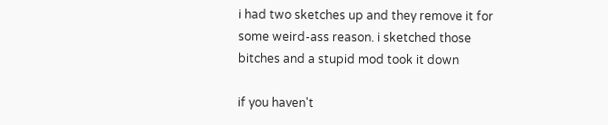i had two sketches up and they remove it for some weird-ass reason. i sketched those bitches and a stupid mod took it down

if you haven't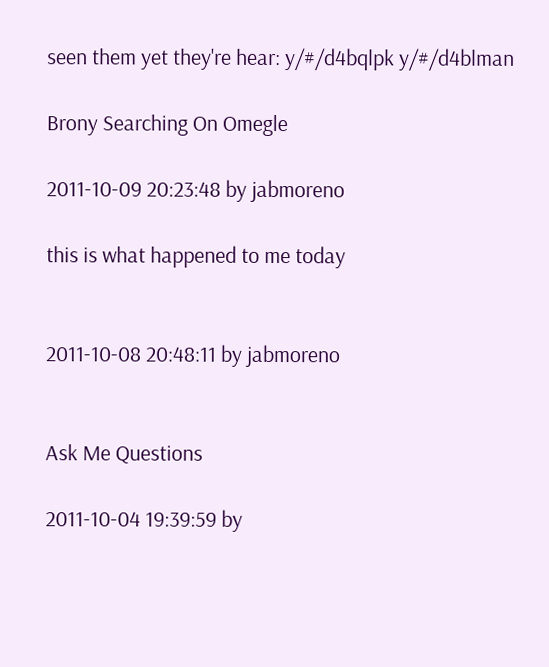seen them yet they're hear: y/#/d4bqlpk y/#/d4blman

Brony Searching On Omegle

2011-10-09 20:23:48 by jabmoreno

this is what happened to me today


2011-10-08 20:48:11 by jabmoreno


Ask Me Questions

2011-10-04 19:39:59 by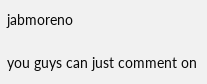jabmoreno

you guys can just comment on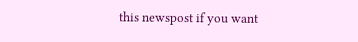this newspost if you want